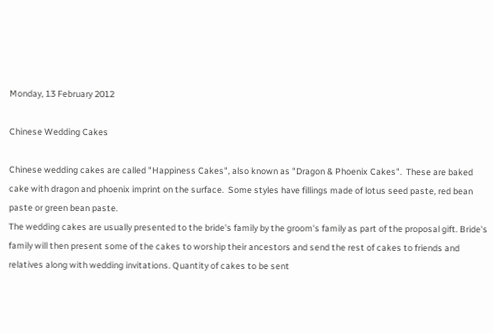Monday, 13 February 2012

Chinese Wedding Cakes

Chinese wedding cakes are called "Happiness Cakes", also known as "Dragon & Phoenix Cakes".  These are baked cake with dragon and phoenix imprint on the surface.  Some styles have fillings made of lotus seed paste, red bean paste or green bean paste.
The wedding cakes are usually presented to the bride's family by the groom's family as part of the proposal gift. Bride's family will then present some of the cakes to worship their ancestors and send the rest of cakes to friends and relatives along with wedding invitations. Quantity of cakes to be sent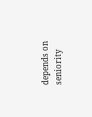depends on seniority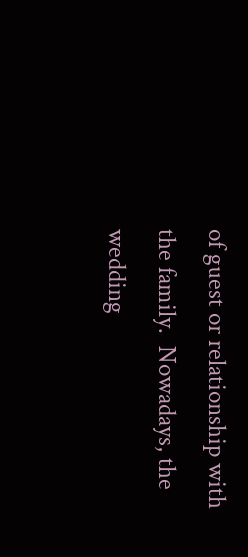of guest or relationship with the family.  Nowadays, the wedding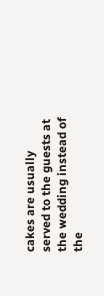cakes are usually served to the guests at the wedding instead of the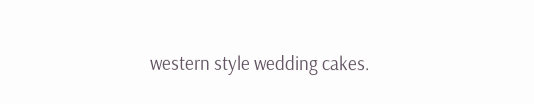western style wedding cakes.